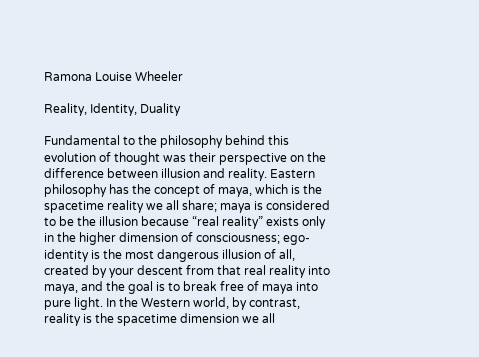Ramona Louise Wheeler

Reality, Identity, Duality

Fundamental to the philosophy behind this evolution of thought was their perspective on the difference between illusion and reality. Eastern philosophy has the concept of maya, which is the spacetime reality we all share; maya is considered to be the illusion because “real reality” exists only in the higher dimension of consciousness; ego-identity is the most dangerous illusion of all, created by your descent from that real reality into maya, and the goal is to break free of maya into pure light. In the Western world, by contrast, reality is the spacetime dimension we all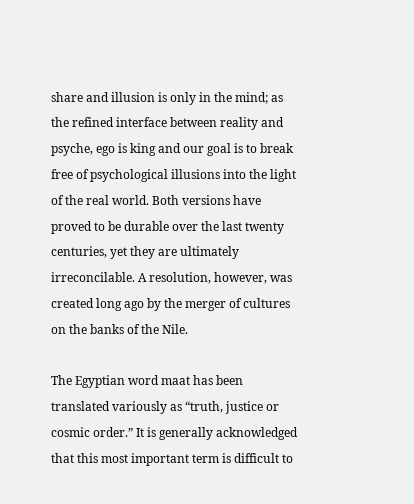share and illusion is only in the mind; as the refined interface between reality and psyche, ego is king and our goal is to break free of psychological illusions into the light of the real world. Both versions have proved to be durable over the last twenty centuries, yet they are ultimately irreconcilable. A resolution, however, was created long ago by the merger of cultures on the banks of the Nile.

The Egyptian word maat has been translated variously as “truth, justice or cosmic order.” It is generally acknowledged that this most important term is difficult to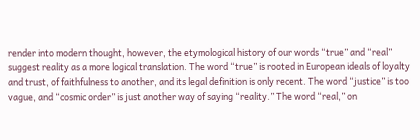render into modern thought, however, the etymological history of our words “true” and “real” suggest reality as a more logical translation. The word “true” is rooted in European ideals of loyalty and trust, of faithfulness to another, and its legal definition is only recent. The word “justice” is too vague, and “cosmic order” is just another way of saying “reality.” The word “real,” on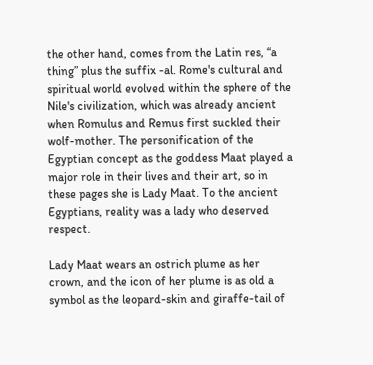the other hand, comes from the Latin res, “a thing” plus the suffix -al. Rome's cultural and spiritual world evolved within the sphere of the Nile's civilization, which was already ancient when Romulus and Remus first suckled their wolf-mother. The personification of the Egyptian concept as the goddess Maat played a major role in their lives and their art, so in these pages she is Lady Maat. To the ancient Egyptians, reality was a lady who deserved respect.

Lady Maat wears an ostrich plume as her crown, and the icon of her plume is as old a symbol as the leopard-skin and giraffe-tail of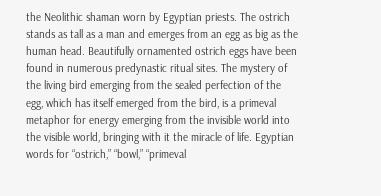the Neolithic shaman worn by Egyptian priests. The ostrich stands as tall as a man and emerges from an egg as big as the human head. Beautifully ornamented ostrich eggs have been found in numerous predynastic ritual sites. The mystery of the living bird emerging from the sealed perfection of the egg, which has itself emerged from the bird, is a primeval metaphor for energy emerging from the invisible world into the visible world, bringing with it the miracle of life. Egyptian words for “ostrich,” “bowl,” “primeval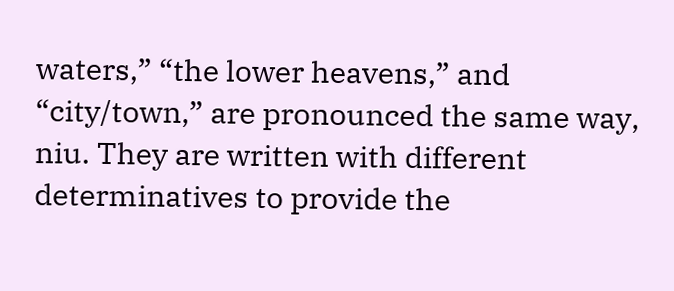waters,” “the lower heavens,” and “city/town,” are pronounced the same way, niu. They are written with different determinatives to provide the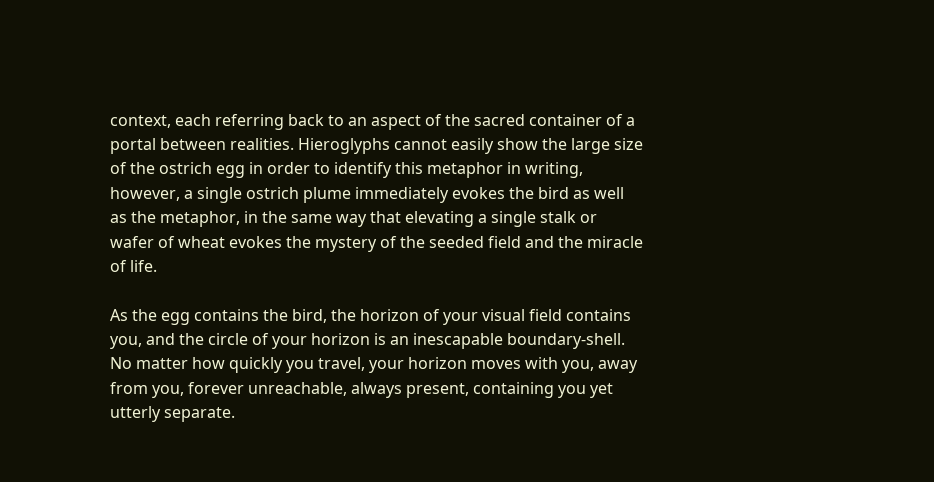context, each referring back to an aspect of the sacred container of a portal between realities. Hieroglyphs cannot easily show the large size of the ostrich egg in order to identify this metaphor in writing, however, a single ostrich plume immediately evokes the bird as well as the metaphor, in the same way that elevating a single stalk or wafer of wheat evokes the mystery of the seeded field and the miracle of life.

As the egg contains the bird, the horizon of your visual field contains you, and the circle of your horizon is an inescapable boundary-shell. No matter how quickly you travel, your horizon moves with you, away from you, forever unreachable, always present, containing you yet utterly separate.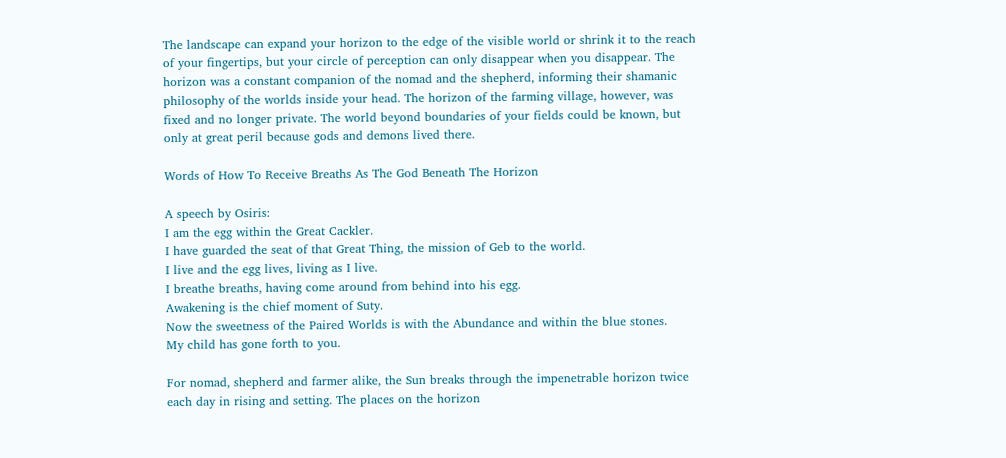The landscape can expand your horizon to the edge of the visible world or shrink it to the reach of your fingertips, but your circle of perception can only disappear when you disappear. The horizon was a constant companion of the nomad and the shepherd, informing their shamanic philosophy of the worlds inside your head. The horizon of the farming village, however, was fixed and no longer private. The world beyond boundaries of your fields could be known, but only at great peril because gods and demons lived there.

Words of How To Receive Breaths As The God Beneath The Horizon

A speech by Osiris:
I am the egg within the Great Cackler.
I have guarded the seat of that Great Thing, the mission of Geb to the world.
I live and the egg lives, living as I live.
I breathe breaths, having come around from behind into his egg.
Awakening is the chief moment of Suty.
Now the sweetness of the Paired Worlds is with the Abundance and within the blue stones.
My child has gone forth to you.

For nomad, shepherd and farmer alike, the Sun breaks through the impenetrable horizon twice each day in rising and setting. The places on the horizon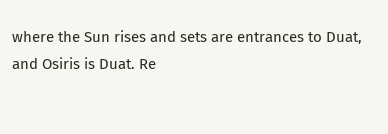where the Sun rises and sets are entrances to Duat, and Osiris is Duat. Re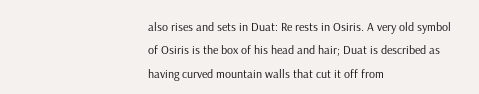also rises and sets in Duat: Re rests in Osiris. A very old symbol of Osiris is the box of his head and hair; Duat is described as having curved mountain walls that cut it off from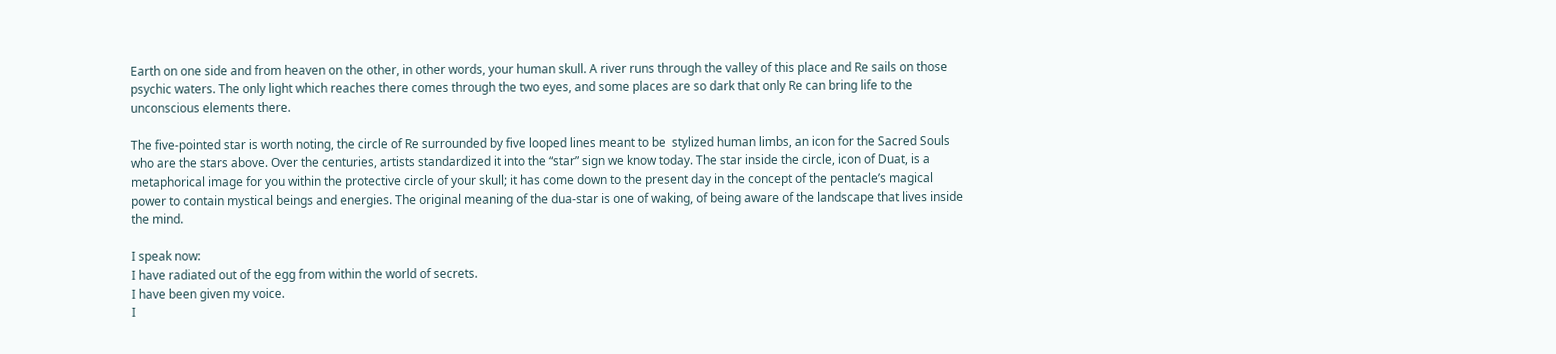Earth on one side and from heaven on the other, in other words, your human skull. A river runs through the valley of this place and Re sails on those psychic waters. The only light which reaches there comes through the two eyes, and some places are so dark that only Re can bring life to the unconscious elements there.

The five-pointed star is worth noting, the circle of Re surrounded by five looped lines meant to be  stylized human limbs, an icon for the Sacred Souls who are the stars above. Over the centuries, artists standardized it into the “star” sign we know today. The star inside the circle, icon of Duat, is a metaphorical image for you within the protective circle of your skull; it has come down to the present day in the concept of the pentacle’s magical power to contain mystical beings and energies. The original meaning of the dua-star is one of waking, of being aware of the landscape that lives inside the mind.

I speak now:
I have radiated out of the egg from within the world of secrets.
I have been given my voice.
I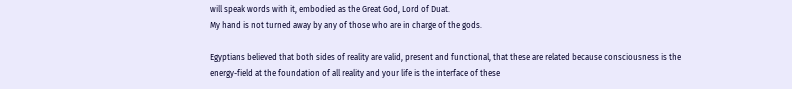will speak words with it, embodied as the Great God, Lord of Duat.
My hand is not turned away by any of those who are in charge of the gods.

Egyptians believed that both sides of reality are valid, present and functional, that these are related because consciousness is the energy-field at the foundation of all reality and your life is the interface of these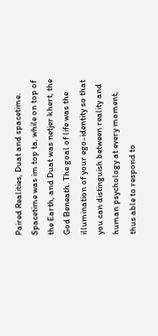Paired Realities, Duat and spacetime. Spacetime was im top ta, while on top of the Earth, and Duat was netjer khert, the God Beneath. The goal of life was the illumination of your ego-identity so that you can distinguish between reality and human psychology at every moment, thus able to respond to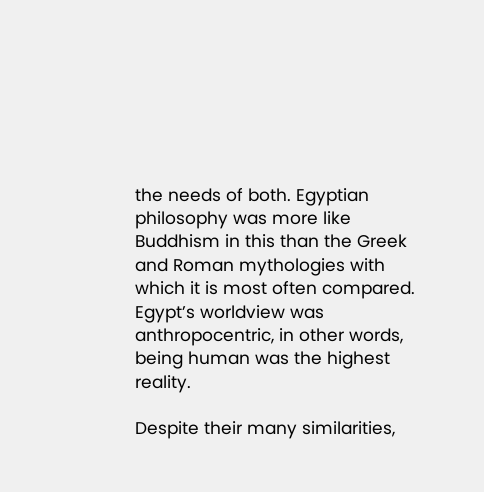the needs of both. Egyptian philosophy was more like Buddhism in this than the Greek and Roman mythologies with which it is most often compared. Egypt’s worldview was anthropocentric, in other words, being human was the highest reality.

Despite their many similarities,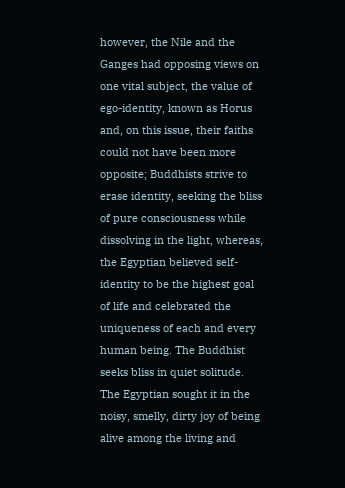however, the Nile and the Ganges had opposing views on one vital subject, the value of ego-identity, known as Horus and, on this issue, their faiths could not have been more opposite; Buddhists strive to erase identity, seeking the bliss of pure consciousness while dissolving in the light, whereas, the Egyptian believed self-identity to be the highest goal of life and celebrated the uniqueness of each and every human being. The Buddhist seeks bliss in quiet solitude. The Egyptian sought it in the noisy, smelly, dirty joy of being alive among the living and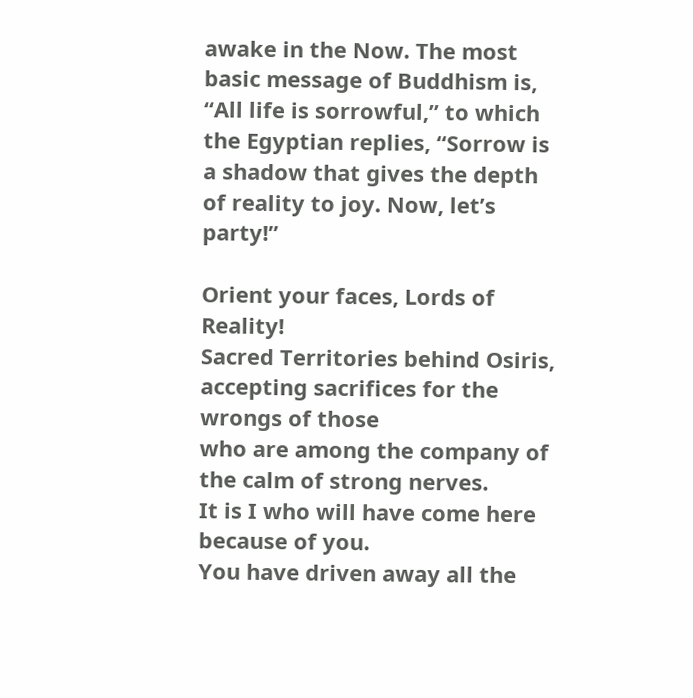awake in the Now. The most basic message of Buddhism is, “All life is sorrowful,” to which the Egyptian replies, “Sorrow is a shadow that gives the depth of reality to joy. Now, let’s party!”

Orient your faces, Lords of Reality!
Sacred Territories behind Osiris, accepting sacrifices for the wrongs of those
who are among the company of the calm of strong nerves.
It is I who will have come here because of you.
You have driven away all the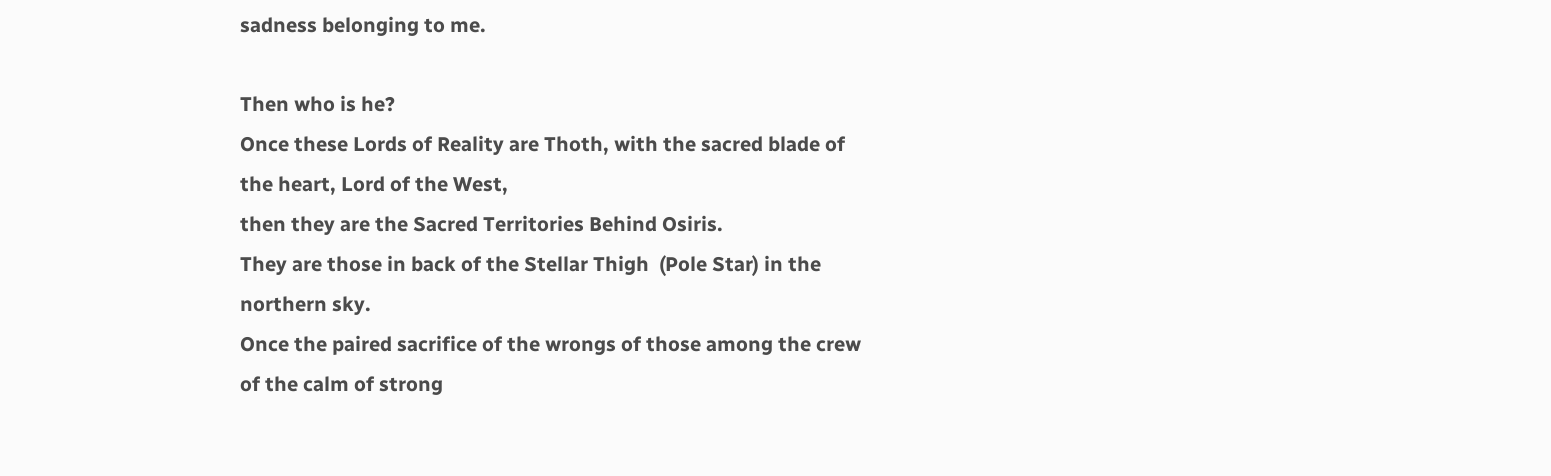sadness belonging to me.

Then who is he?
Once these Lords of Reality are Thoth, with the sacred blade of the heart, Lord of the West,
then they are the Sacred Territories Behind Osiris.
They are those in back of the Stellar Thigh  (Pole Star) in the northern sky.
Once the paired sacrifice of the wrongs of those among the crew of the calm of strong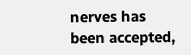nerves has been accepted,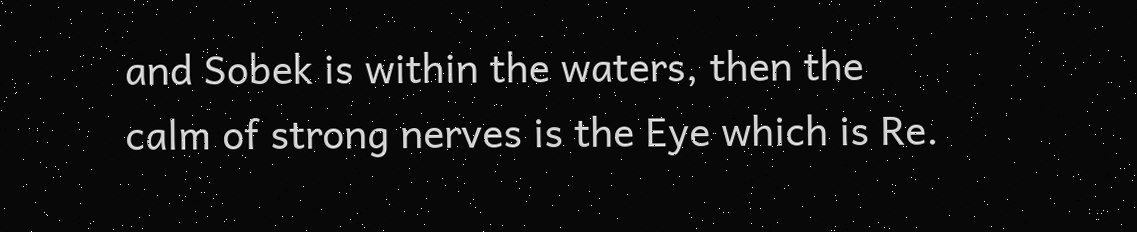and Sobek is within the waters, then the calm of strong nerves is the Eye which is Re.